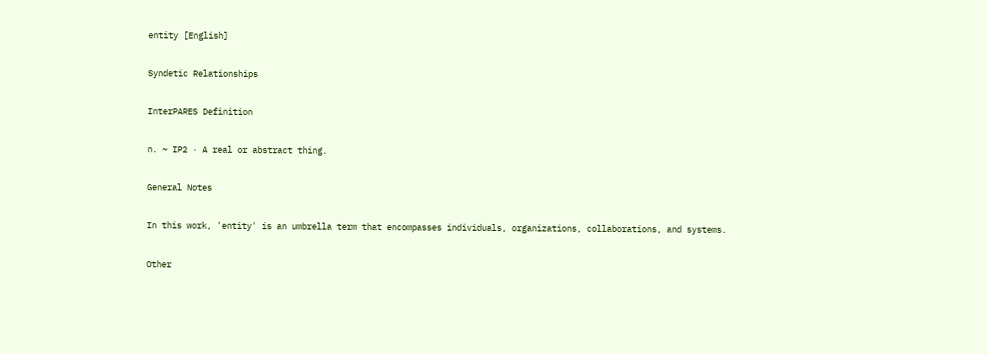entity [English]

Syndetic Relationships

InterPARES Definition

n. ~ IP2 · A real or abstract thing.

General Notes

In this work, 'entity' is an umbrella term that encompasses individuals, organizations, collaborations, and systems.

Other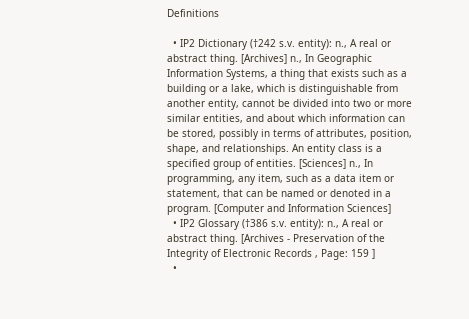Definitions

  • IP2 Dictionary (†242 s.v. entity): n., A real or abstract thing. [Archives] n., In Geographic Information Systems, a thing that exists such as a building or a lake, which is distinguishable from another entity, cannot be divided into two or more similar entities, and about which information can be stored, possibly in terms of attributes, position, shape, and relationships. An entity class is a specified group of entities. [Sciences] n., In programming, any item, such as a data item or statement, that can be named or denoted in a program. [Computer and Information Sciences]
  • IP2 Glossary (†386 s.v. entity): n., A real or abstract thing. [Archives - Preservation of the Integrity of Electronic Records , Page: 159 ]
  •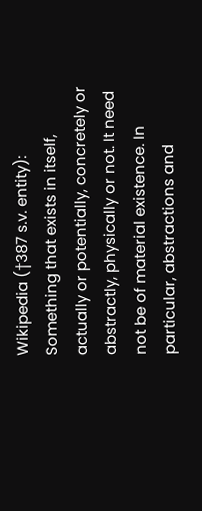Wikipedia (†387 s.v. entity): Something that exists in itself, actually or potentially, concretely or abstractly, physically or not. It need not be of material existence. In particular, abstractions and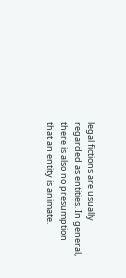legal fictions are usually regarded as entities. In general, there is also no presumption that an entity is animate.